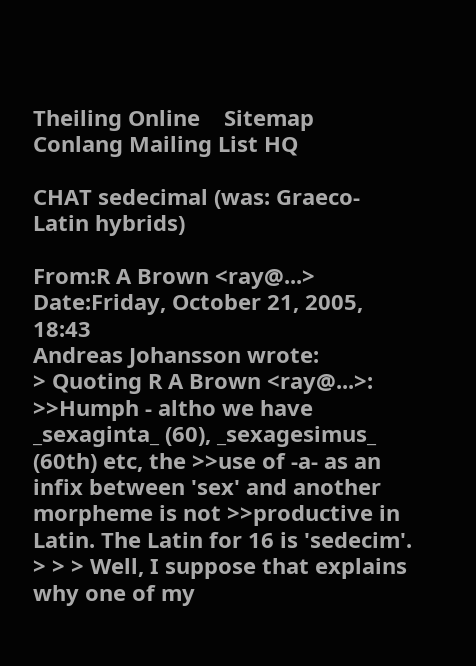Theiling Online    Sitemap    Conlang Mailing List HQ

CHAT sedecimal (was: Graeco-Latin hybrids)

From:R A Brown <ray@...>
Date:Friday, October 21, 2005, 18:43
Andreas Johansson wrote:
> Quoting R A Brown <ray@...>:
>>Humph - altho we have _sexaginta_ (60), _sexagesimus_ (60th) etc, the >>use of -a- as an infix between 'sex' and another morpheme is not >>productive in Latin. The Latin for 16 is 'sedecim'. > > > Well, I suppose that explains why one of my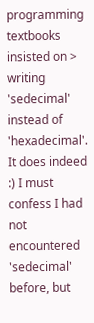programming textbooks insisted on > writing 'sedecimal' instead of 'hexadecimal'.
It does indeed :) I must confess I had not encountered 'sedecimal' before, but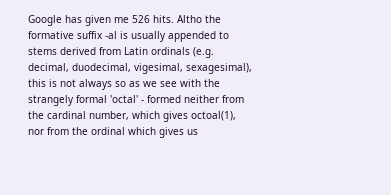Google has given me 526 hits. Altho the formative suffix -al is usually appended to stems derived from Latin ordinals (e.g. decimal, duodecimal, vigesimal, sexagesimal), this is not always so as we see with the strangely formal 'octal' - formed neither from the cardinal number, which gives octoal(1), nor from the ordinal which gives us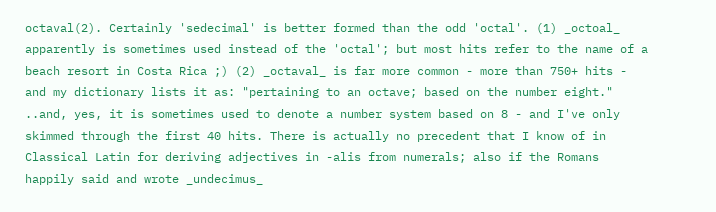octaval(2). Certainly 'sedecimal' is better formed than the odd 'octal'. (1) _octoal_ apparently is sometimes used instead of the 'octal'; but most hits refer to the name of a beach resort in Costa Rica ;) (2) _octaval_ is far more common - more than 750+ hits - and my dictionary lists it as: "pertaining to an octave; based on the number eight." ..and, yes, it is sometimes used to denote a number system based on 8 - and I've only skimmed through the first 40 hits. There is actually no precedent that I know of in Classical Latin for deriving adjectives in -alis from numerals; also if the Romans happily said and wrote _undecimus_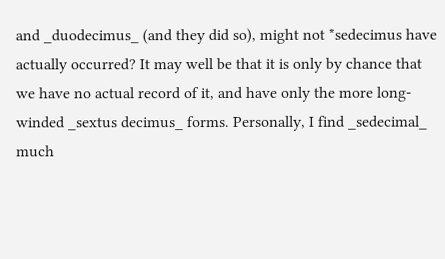and _duodecimus_ (and they did so), might not *sedecimus have actually occurred? It may well be that it is only by chance that we have no actual record of it, and have only the more long-winded _sextus decimus_ forms. Personally, I find _sedecimal_ much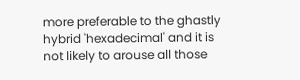more preferable to the ghastly hybrid 'hexadecimal' and it is not likely to arouse all those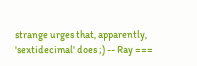strange urges that, apparently, 'sextidecimal' does ;) -- Ray ===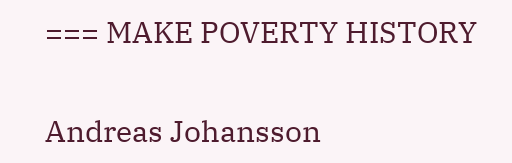=== MAKE POVERTY HISTORY


Andreas Johansson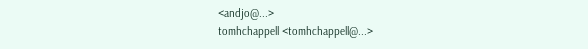<andjo@...>
tomhchappell <tomhchappell@...>